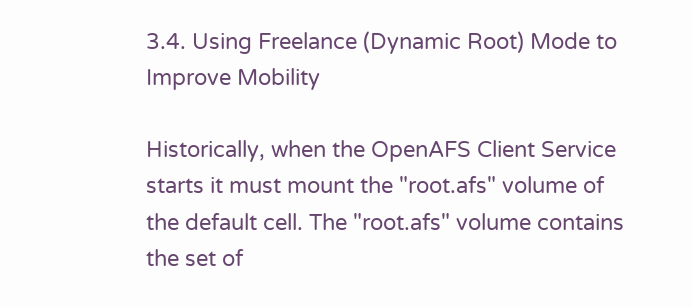3.4. Using Freelance (Dynamic Root) Mode to Improve Mobility

Historically, when the OpenAFS Client Service starts it must mount the "root.afs" volume of the default cell. The "root.afs" volume contains the set of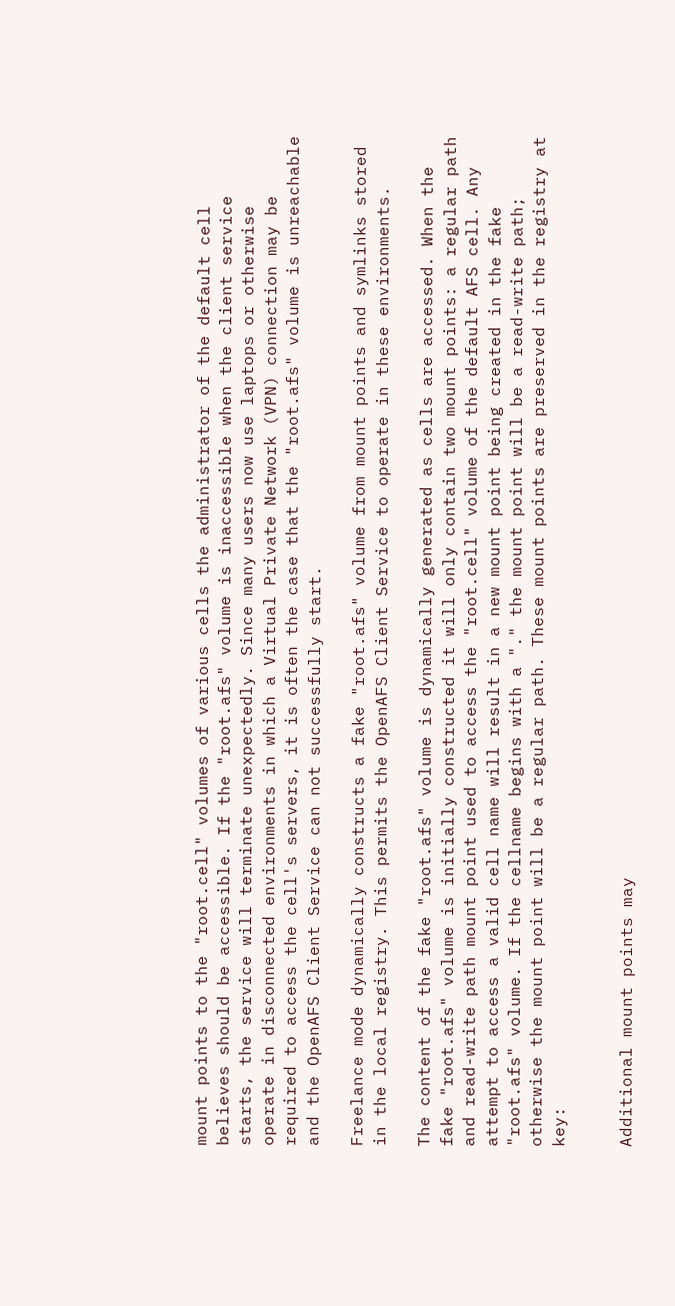mount points to the "root.cell" volumes of various cells the administrator of the default cell believes should be accessible. If the "root.afs" volume is inaccessible when the client service starts, the service will terminate unexpectedly. Since many users now use laptops or otherwise operate in disconnected environments in which a Virtual Private Network (VPN) connection may be required to access the cell's servers, it is often the case that the "root.afs" volume is unreachable and the OpenAFS Client Service can not successfully start.

Freelance mode dynamically constructs a fake "root.afs" volume from mount points and symlinks stored in the local registry. This permits the OpenAFS Client Service to operate in these environments.

The content of the fake "root.afs" volume is dynamically generated as cells are accessed. When the fake "root.afs" volume is initially constructed it will only contain two mount points: a regular path and read-write path mount point used to access the "root.cell" volume of the default AFS cell. Any attempt to access a valid cell name will result in a new mount point being created in the fake "root.afs" volume. If the cellname begins with a "." the mount point will be a read-write path; otherwise the mount point will be a regular path. These mount points are preserved in the registry at key:


Additional mount points may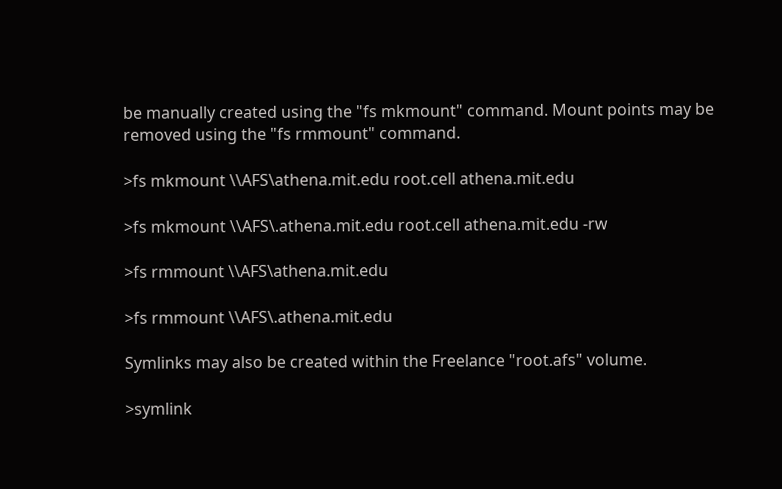be manually created using the "fs mkmount" command. Mount points may be removed using the "fs rmmount" command.

>fs mkmount \\AFS\athena.mit.edu root.cell athena.mit.edu

>fs mkmount \\AFS\.athena.mit.edu root.cell athena.mit.edu -rw

>fs rmmount \\AFS\athena.mit.edu

>fs rmmount \\AFS\.athena.mit.edu

Symlinks may also be created within the Freelance "root.afs" volume.

>symlink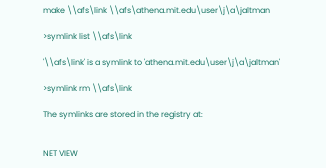make \\afs\link \\afs\athena.mit.edu\user\j\a\jaltman

>symlink list \\afs\link

'\\afs\link' is a symlink to 'athena.mit.edu\user\j\a\jaltman'

>symlink rm \\afs\link

The symlinks are stored in the registry at:


NET VIEW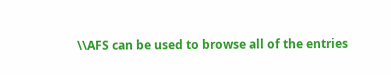\\AFS can be used to browse all of the entries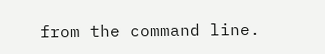from the command line.